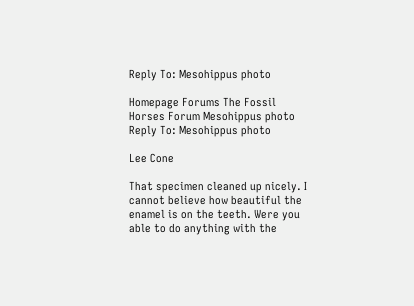Reply To: Mesohippus photo

Homepage Forums The Fossil Horses Forum Mesohippus photo Reply To: Mesohippus photo

Lee Cone

That specimen cleaned up nicely. I cannot believe how beautiful the enamel is on the teeth. Were you able to do anything with the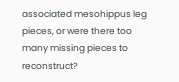associated mesohippus leg pieces, or were there too many missing pieces to reconstruct?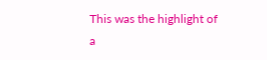This was the highlight of a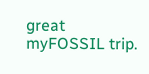great myFOSSIL trip.